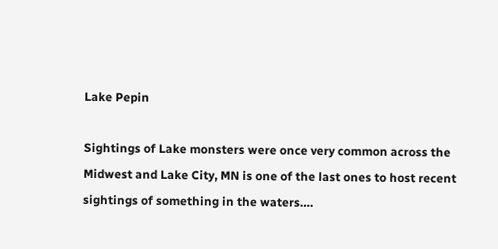Lake Pepin

Sightings of Lake monsters were once very common across the Midwest and Lake City, MN is one of the last ones to host recent sightings of something in the waters….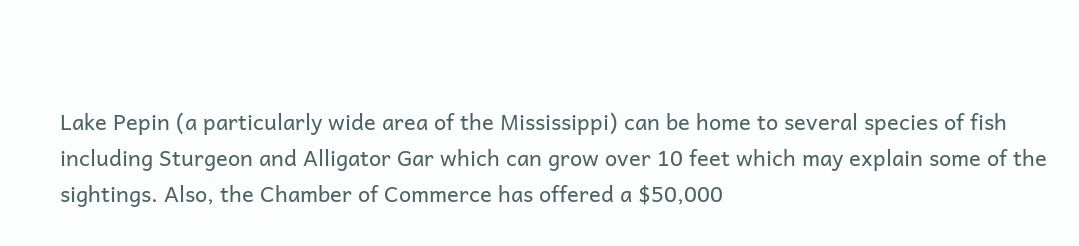Lake Pepin (a particularly wide area of the Mississippi) can be home to several species of fish including Sturgeon and Alligator Gar which can grow over 10 feet which may explain some of the sightings. Also, the Chamber of Commerce has offered a $50,000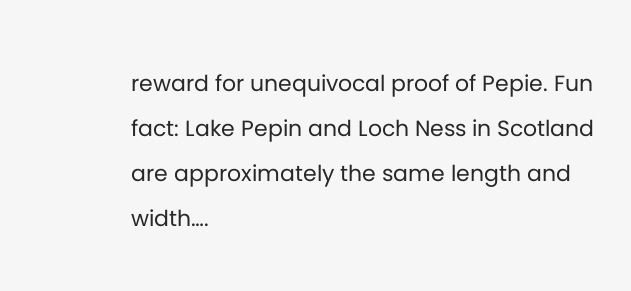reward for unequivocal proof of Pepie. Fun fact: Lake Pepin and Loch Ness in Scotland are approximately the same length and width….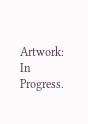Artwork: In Progress.